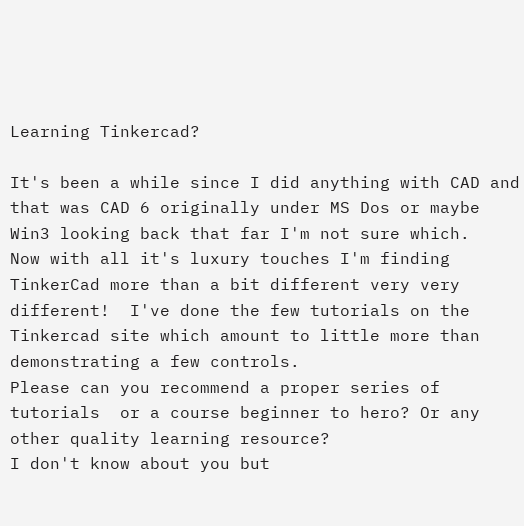Learning Tinkercad?

It's been a while since I did anything with CAD and that was CAD 6 originally under MS Dos or maybe Win3 looking back that far I'm not sure which.
Now with all it's luxury touches I'm finding TinkerCad more than a bit different very very different!  I've done the few tutorials on the Tinkercad site which amount to little more than demonstrating a few controls.
Please can you recommend a proper series of tutorials  or a course beginner to hero? Or any other quality learning resource?
I don't know about you but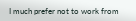I much prefer not to work from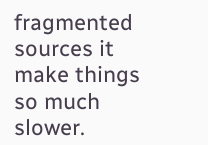fragmented sources it make things so much slower.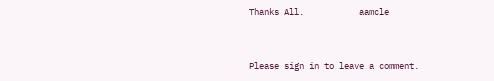Thanks All.           aamcle


Please sign in to leave a comment.